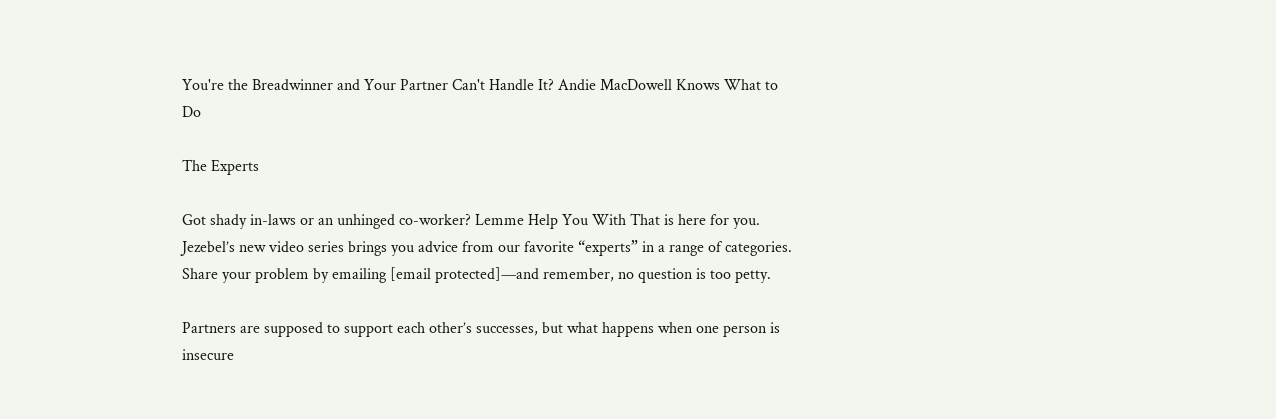You're the Breadwinner and Your Partner Can't Handle It? Andie MacDowell Knows What to Do

The Experts

Got shady in-laws or an unhinged co-worker? Lemme Help You With That is here for you. Jezebel’s new video series brings you advice from our favorite “experts” in a range of categories. Share your problem by emailing [email protected]—and remember, no question is too petty.

Partners are supposed to support each other’s successes, but what happens when one person is insecure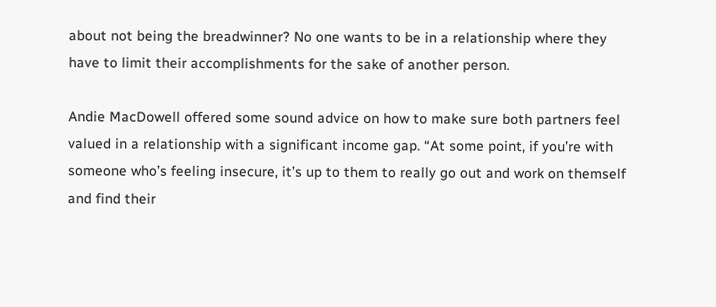about not being the breadwinner? No one wants to be in a relationship where they have to limit their accomplishments for the sake of another person.

Andie MacDowell offered some sound advice on how to make sure both partners feel valued in a relationship with a significant income gap. “At some point, if you’re with someone who’s feeling insecure, it’s up to them to really go out and work on themself and find their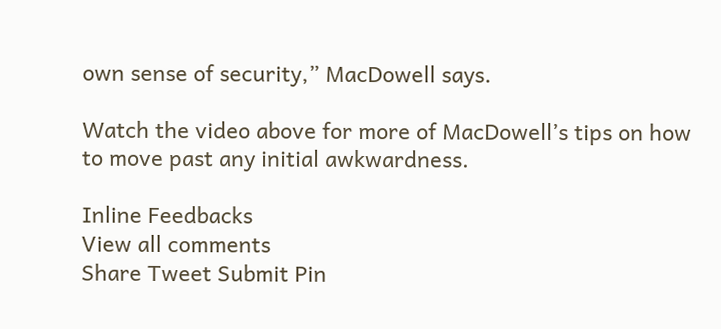own sense of security,” MacDowell says.

Watch the video above for more of MacDowell’s tips on how to move past any initial awkwardness.

Inline Feedbacks
View all comments
Share Tweet Submit Pin